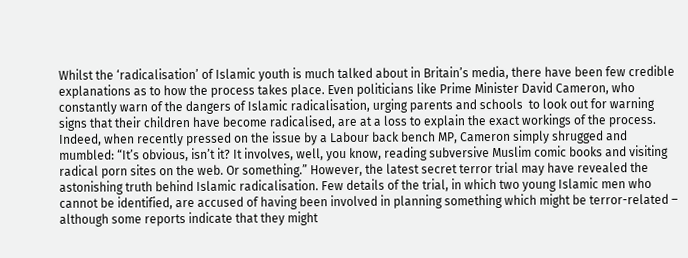Whilst the ‘radicalisation’ of Islamic youth is much talked about in Britain’s media, there have been few credible explanations as to how the process takes place. Even politicians like Prime Minister David Cameron, who constantly warn of the dangers of Islamic radicalisation, urging parents and schools  to look out for warning signs that their children have become radicalised, are at a loss to explain the exact workings of the process. Indeed, when recently pressed on the issue by a Labour back bench MP, Cameron simply shrugged and mumbled: “It’s obvious, isn’t it? It involves, well, you know, reading subversive Muslim comic books and visiting radical porn sites on the web. Or something.” However, the latest secret terror trial may have revealed the astonishing truth behind Islamic radicalisation. Few details of the trial, in which two young Islamic men who cannot be identified, are accused of having been involved in planning something which might be terror-related – although some reports indicate that they might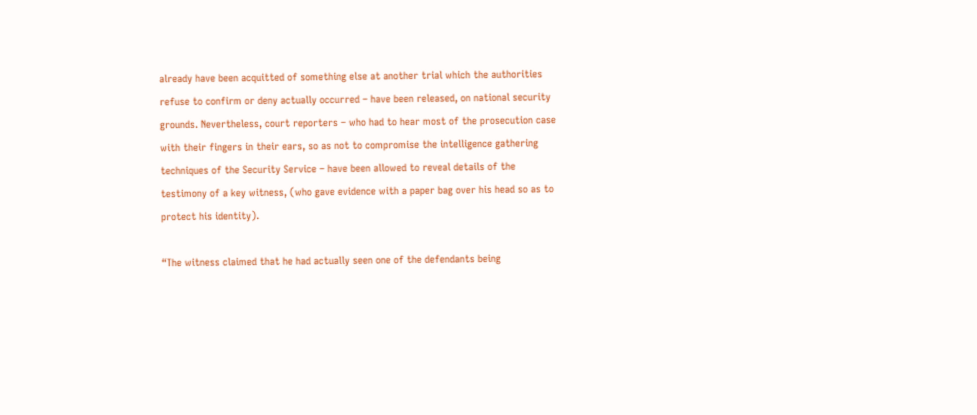already have been acquitted of something else at another trial which the authorities refuse to confirm or deny actually occurred – have been released, on national security grounds. Nevertheless, court reporters – who had to hear most of the prosecution case with their fingers in their ears, so as not to compromise the intelligence gathering techniques of the Security Service – have been allowed to reveal details of the testimony of a key witness, (who gave evidence with a paper bag over his head so as to protect his identity).

“The witness claimed that he had actually seen one of the defendants being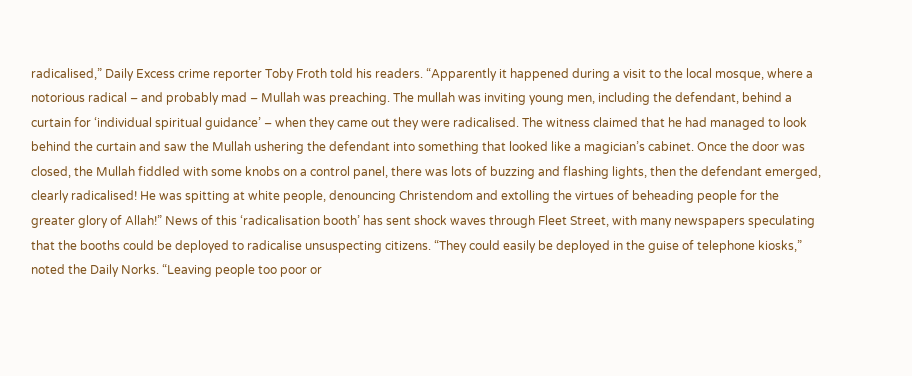radicalised,” Daily Excess crime reporter Toby Froth told his readers. “Apparently it happened during a visit to the local mosque, where a notorious radical – and probably mad – Mullah was preaching. The mullah was inviting young men, including the defendant, behind a curtain for ‘individual spiritual guidance’ – when they came out they were radicalised. The witness claimed that he had managed to look behind the curtain and saw the Mullah ushering the defendant into something that looked like a magician’s cabinet. Once the door was closed, the Mullah fiddled with some knobs on a control panel, there was lots of buzzing and flashing lights, then the defendant emerged, clearly radicalised! He was spitting at white people, denouncing Christendom and extolling the virtues of beheading people for the greater glory of Allah!” News of this ‘radicalisation booth’ has sent shock waves through Fleet Street, with many newspapers speculating that the booths could be deployed to radicalise unsuspecting citizens. “They could easily be deployed in the guise of telephone kiosks,” noted the Daily Norks. “Leaving people too poor or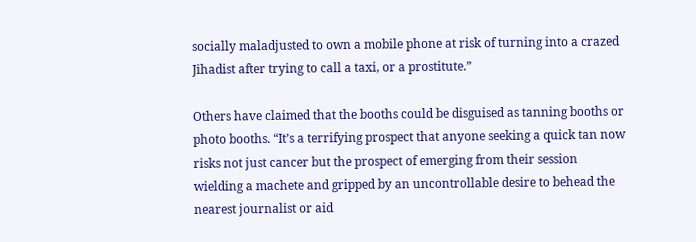socially maladjusted to own a mobile phone at risk of turning into a crazed Jihadist after trying to call a taxi, or a prostitute.”

Others have claimed that the booths could be disguised as tanning booths or photo booths. “It’s a terrifying prospect that anyone seeking a quick tan now risks not just cancer but the prospect of emerging from their session wielding a machete and gripped by an uncontrollable desire to behead the nearest journalist or aid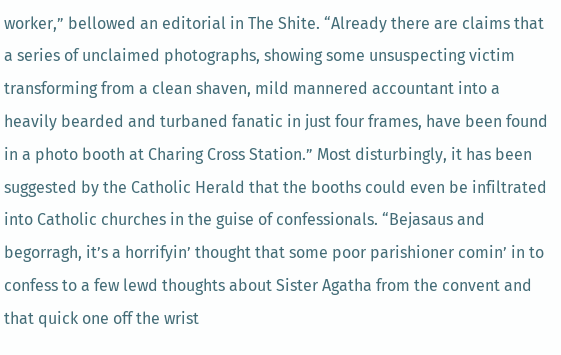worker,” bellowed an editorial in The Shite. “Already there are claims that a series of unclaimed photographs, showing some unsuspecting victim transforming from a clean shaven, mild mannered accountant into a heavily bearded and turbaned fanatic in just four frames, have been found in a photo booth at Charing Cross Station.” Most disturbingly, it has been suggested by the Catholic Herald that the booths could even be infiltrated into Catholic churches in the guise of confessionals. “Bejasaus and begorragh, it’s a horrifyin’ thought that some poor parishioner comin’ in to confess to a few lewd thoughts about Sister Agatha from the convent and that quick one off the wrist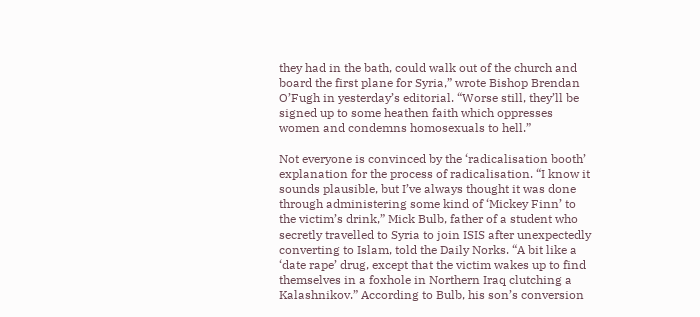they had in the bath, could walk out of the church and board the first plane for Syria,” wrote Bishop Brendan O’Fugh in yesterday’s editorial. “Worse still, they’ll be signed up to some heathen faith which oppresses women and condemns homosexuals to hell.”

Not everyone is convinced by the ‘radicalisation booth’ explanation for the process of radicalisation. “I know it sounds plausible, but I’ve always thought it was done through administering some kind of ‘Mickey Finn’ to the victim’s drink,” Mick Bulb, father of a student who secretly travelled to Syria to join ISIS after unexpectedly converting to Islam, told the Daily Norks. “A bit like a ‘date rape’ drug, except that the victim wakes up to find themselves in a foxhole in Northern Iraq clutching a Kalashnikov.” According to Bulb, his son’s conversion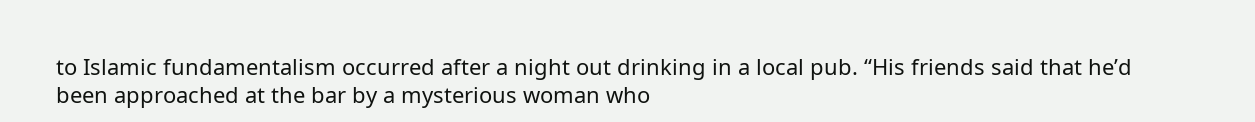to Islamic fundamentalism occurred after a night out drinking in a local pub. “His friends said that he’d been approached at the bar by a mysterious woman who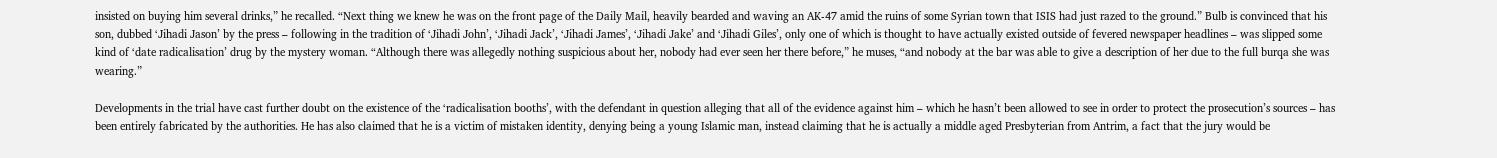insisted on buying him several drinks,” he recalled. “Next thing we knew he was on the front page of the Daily Mail, heavily bearded and waving an AK-47 amid the ruins of some Syrian town that ISIS had just razed to the ground.” Bulb is convinced that his son, dubbed ‘Jihadi Jason’ by the press – following in the tradition of ‘Jihadi John’, ‘Jihadi Jack’, ‘Jihadi James’, ‘Jihadi Jake’ and ‘Jihadi Giles’, only one of which is thought to have actually existed outside of fevered newspaper headlines – was slipped some kind of ‘date radicalisation’ drug by the mystery woman. “Although there was allegedly nothing suspicious about her, nobody had ever seen her there before,” he muses, “and nobody at the bar was able to give a description of her due to the full burqa she was wearing.”

Developments in the trial have cast further doubt on the existence of the ‘radicalisation booths’, with the defendant in question alleging that all of the evidence against him – which he hasn’t been allowed to see in order to protect the prosecution’s sources – has been entirely fabricated by the authorities. He has also claimed that he is a victim of mistaken identity, denying being a young Islamic man, instead claiming that he is actually a middle aged Presbyterian from Antrim, a fact that the jury would be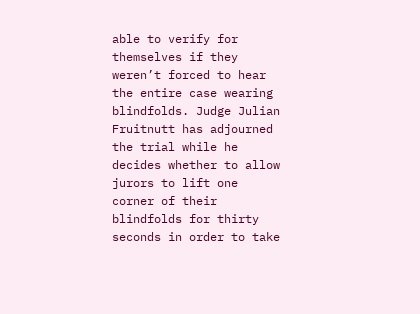able to verify for themselves if they weren’t forced to hear the entire case wearing blindfolds. Judge Julian Fruitnutt has adjourned the trial while he decides whether to allow jurors to lift one corner of their blindfolds for thirty seconds in order to take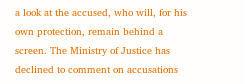a look at the accused, who will, for his own protection, remain behind a screen. The Ministry of Justice has declined to comment on accusations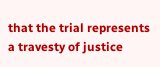that the trial represents a travesty of justice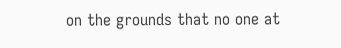on the grounds that no one at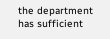the department has sufficient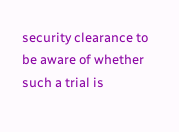security clearance to be aware of whether such a trial is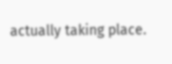actually taking place.